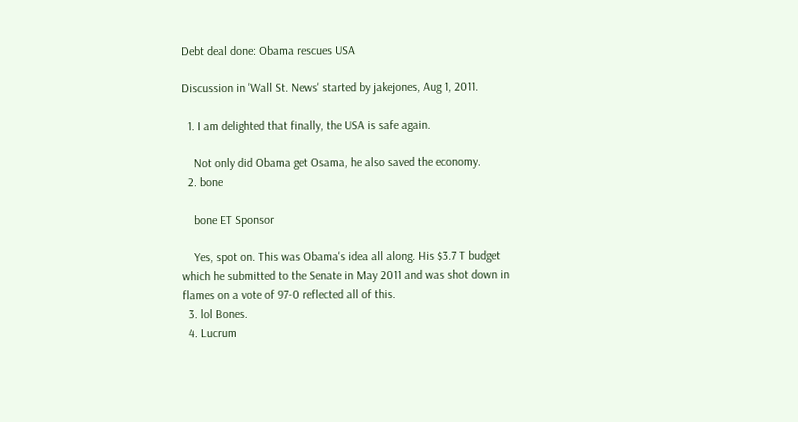Debt deal done: Obama rescues USA

Discussion in 'Wall St. News' started by jakejones, Aug 1, 2011.

  1. I am delighted that finally, the USA is safe again.

    Not only did Obama get Osama, he also saved the economy.
  2. bone

    bone ET Sponsor

    Yes, spot on. This was Obama's idea all along. His $3.7 T budget which he submitted to the Senate in May 2011 and was shot down in flames on a vote of 97-0 reflected all of this.
  3. lol Bones.
  4. Lucrum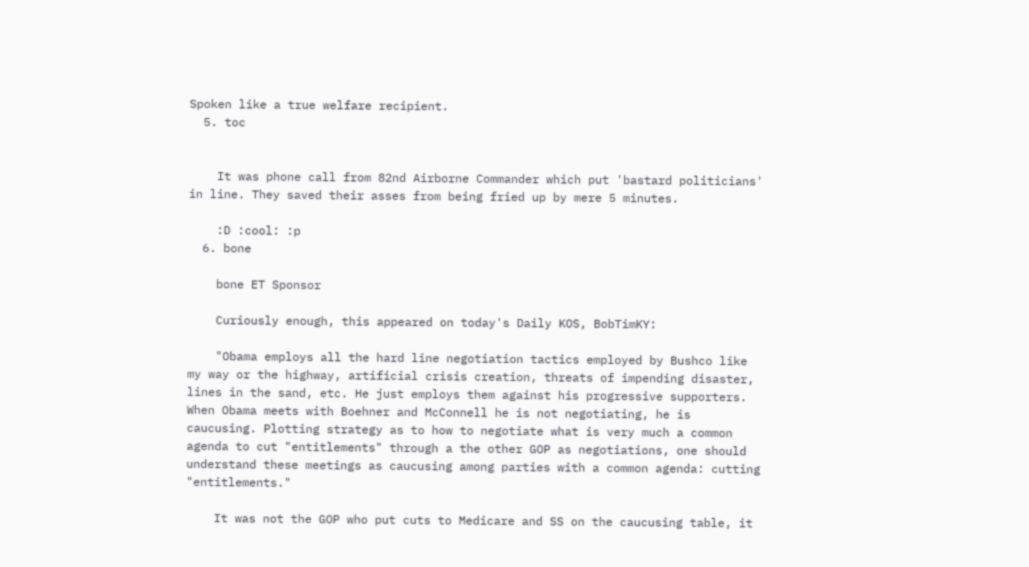Spoken like a true welfare recipient.
  5. toc


    It was phone call from 82nd Airborne Commander which put 'bastard politicians' in line. They saved their asses from being fried up by mere 5 minutes.

    :D :cool: :p
  6. bone

    bone ET Sponsor

    Curiously enough, this appeared on today's Daily KOS, BobTimKY:

    "Obama employs all the hard line negotiation tactics employed by Bushco like my way or the highway, artificial crisis creation, threats of impending disaster, lines in the sand, etc. He just employs them against his progressive supporters. When Obama meets with Boehner and McConnell he is not negotiating, he is caucusing. Plotting strategy as to how to negotiate what is very much a common agenda to cut "entitlements" through a the other GOP as negotiations, one should understand these meetings as caucusing among parties with a common agenda: cutting "entitlements."

    It was not the GOP who put cuts to Medicare and SS on the caucusing table, it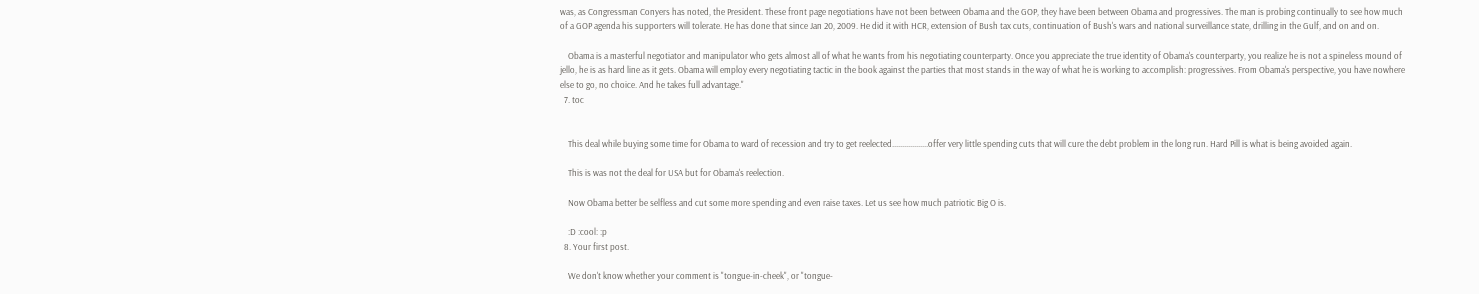was, as Congressman Conyers has noted, the President. These front page negotiations have not been between Obama and the GOP, they have been between Obama and progressives. The man is probing continually to see how much of a GOP agenda his supporters will tolerate. He has done that since Jan 20, 2009. He did it with HCR, extension of Bush tax cuts, continuation of Bush's wars and national surveillance state, drilling in the Gulf, and on and on.

    Obama is a masterful negotiator and manipulator who gets almost all of what he wants from his negotiating counterparty. Once you appreciate the true identity of Obama's counterparty, you realize he is not a spineless mound of jello, he is as hard line as it gets. Obama will employ every negotiating tactic in the book against the parties that most stands in the way of what he is working to accomplish: progressives. From Obama's perspective, you have nowhere else to go, no choice. And he takes full advantage."
  7. toc


    This deal while buying some time for Obama to ward of recession and try to get reelected..................offer very little spending cuts that will cure the debt problem in the long run. Hard Pill is what is being avoided again.

    This is was not the deal for USA but for Obama's reelection.

    Now Obama better be selfless and cut some more spending and even raise taxes. Let us see how much patriotic Big O is.

    :D :cool: :p
  8. Your first post.

    We don't know whether your comment is "tongue-in-cheek", or "tongue-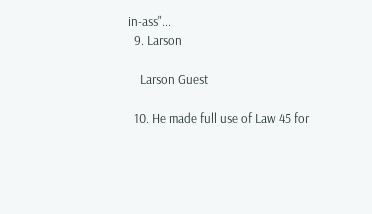in-ass"...
  9. Larson

    Larson Guest

  10. He made full use of Law 45 for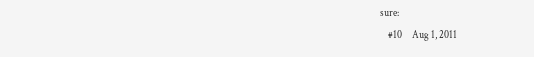sure:
    #10     Aug 1, 2011